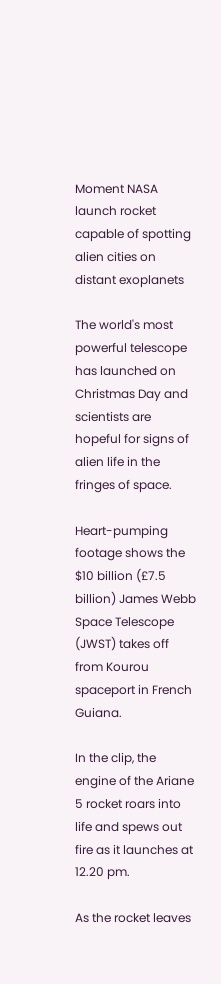Moment NASA launch rocket capable of spotting alien cities on distant exoplanets

The world's most powerful telescope has launched on Christmas Day and scientists are hopeful for signs of alien life in the fringes of space.

Heart-pumping footage shows the $10 billion (£7.5 billion) James Webb Space Telescope (JWST) takes off from Kourou spaceport in French Guiana.

In the clip, the engine of the Ariane 5 rocket roars into life and spews out fire as it launches at 12.20 pm.

As the rocket leaves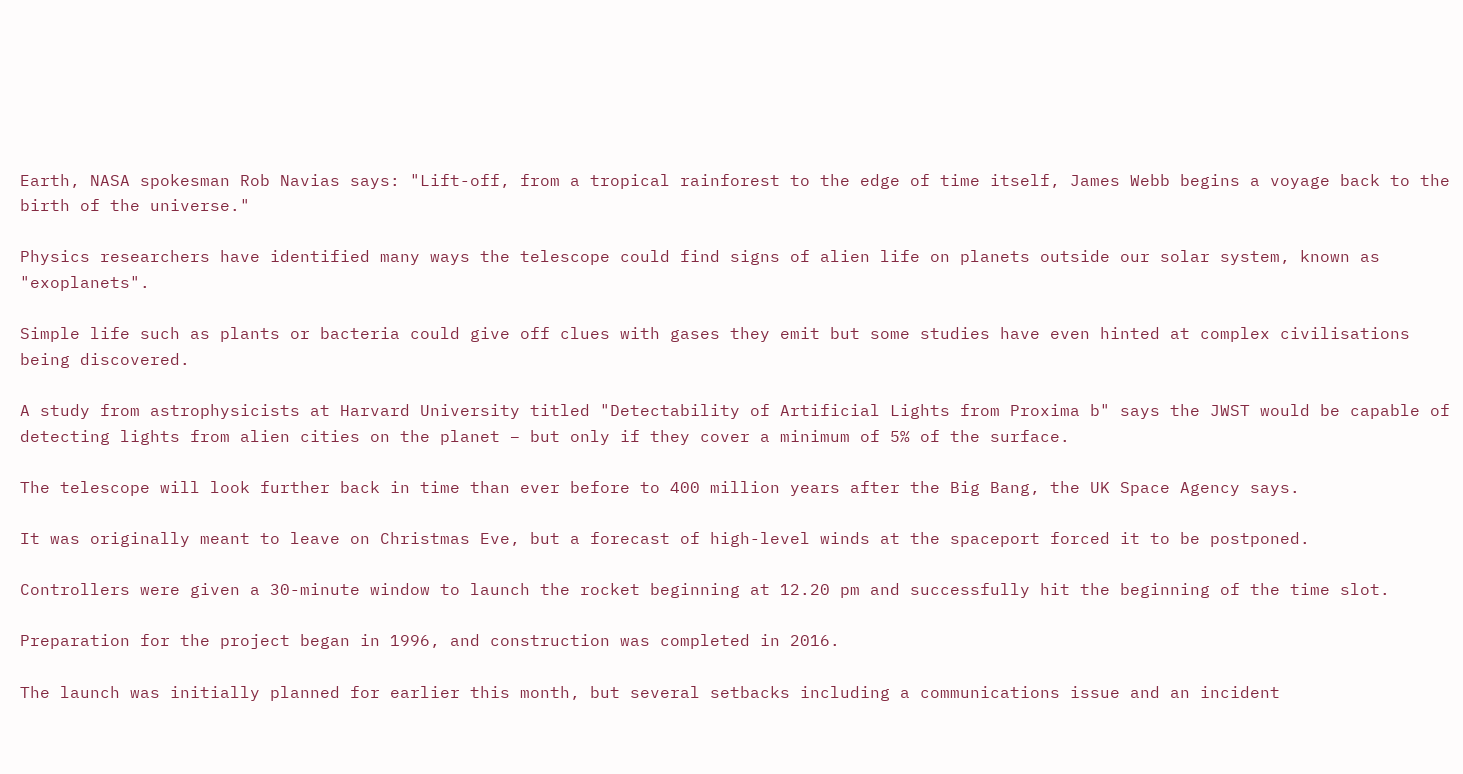Earth, NASA spokesman Rob Navias says: "Lift-off, from a tropical rainforest to the edge of time itself, James Webb begins a voyage back to the birth of the universe."

Physics researchers have identified many ways the telescope could find signs of alien life on planets outside our solar system, known as "exoplanets".

Simple life such as plants or bacteria could give off clues with gases they emit but some studies have even hinted at complex civilisations being discovered.

A study from astrophysicists at Harvard University titled "Detectability of Artificial Lights from Proxima b" says the JWST would be capable of detecting lights from alien cities on the planet – but only if they cover a minimum of 5% of the surface.

The telescope will look further back in time than ever before to 400 million years after the Big Bang, the UK Space Agency says.

It was originally meant to leave on Christmas Eve, but a forecast of high-level winds at the spaceport forced it to be postponed.

Controllers were given a 30-minute window to launch the rocket beginning at 12.20 pm and successfully hit the beginning of the time slot.

Preparation for the project began in 1996, and construction was completed in 2016.

The launch was initially planned for earlier this month, but several setbacks including a communications issue and an incident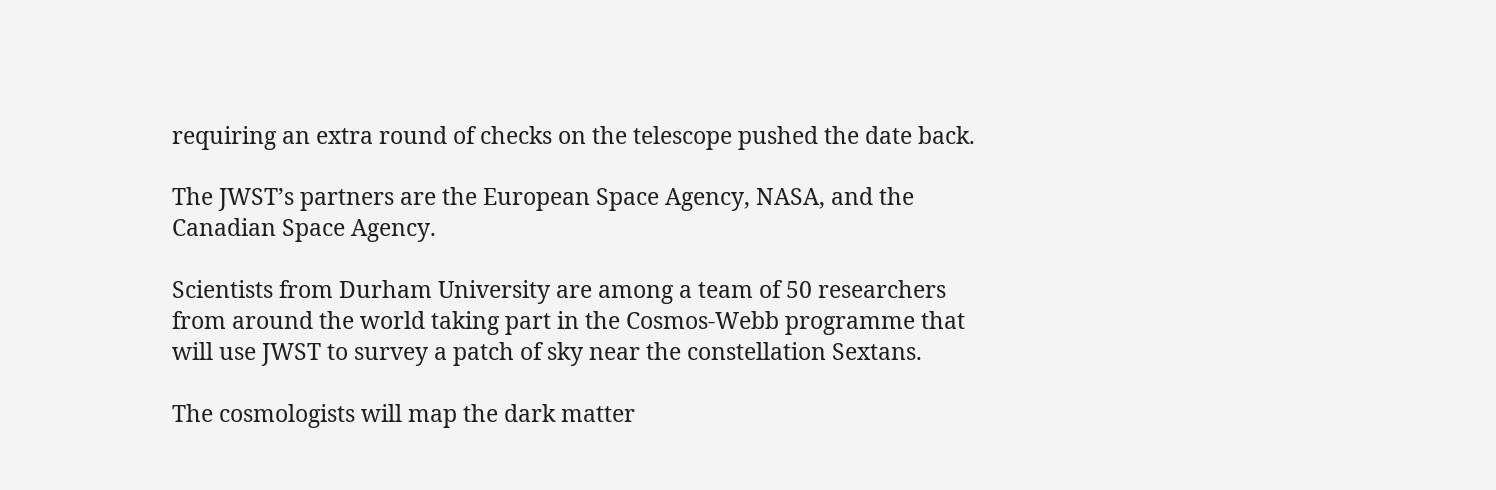requiring an extra round of checks on the telescope pushed the date back.

The JWST’s partners are the European Space Agency, NASA, and the Canadian Space Agency.

Scientists from Durham University are among a team of 50 researchers from around the world taking part in the Cosmos-Webb programme that will use JWST to survey a patch of sky near the constellation Sextans.

The cosmologists will map the dark matter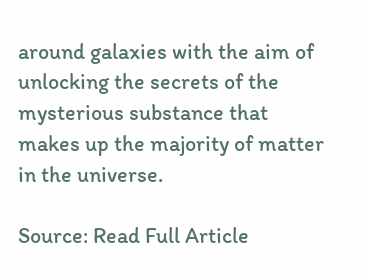around galaxies with the aim of unlocking the secrets of the mysterious substance that makes up the majority of matter in the universe.

Source: Read Full Article